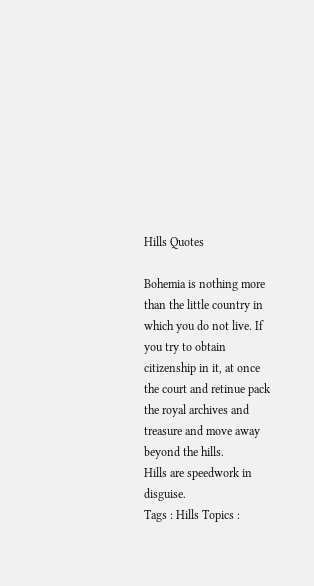Hills Quotes

Bohemia is nothing more than the little country in which you do not live. If you try to obtain citizenship in it, at once the court and retinue pack the royal archives and treasure and move away beyond the hills.
Hills are speedwork in disguise.
Tags : Hills Topics :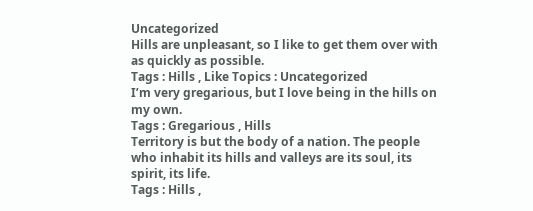Uncategorized
Hills are unpleasant, so I like to get them over with as quickly as possible.
Tags : Hills , Like Topics : Uncategorized
I’m very gregarious, but I love being in the hills on my own.
Tags : Gregarious , Hills
Territory is but the body of a nation. The people who inhabit its hills and valleys are its soul, its spirit, its life.
Tags : Hills ,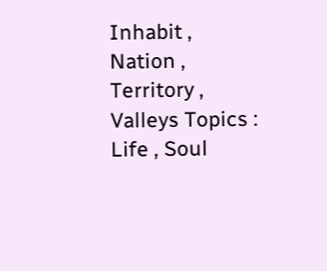Inhabit , Nation , Territory , Valleys Topics : Life , Soul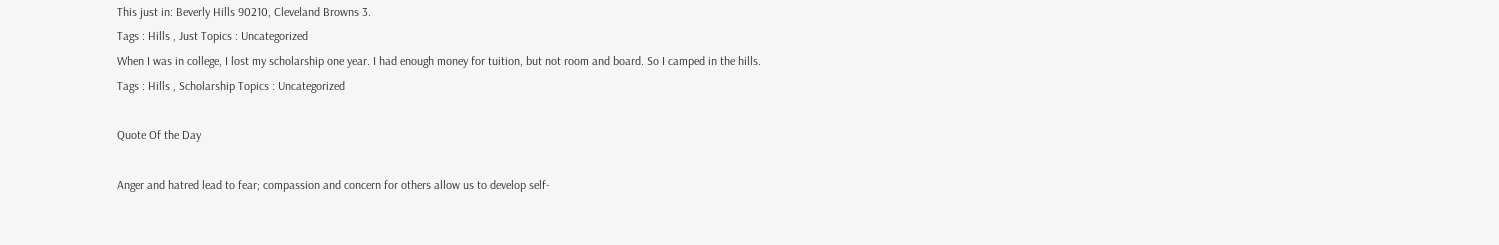This just in: Beverly Hills 90210, Cleveland Browns 3.
Tags : Hills , Just Topics : Uncategorized
When I was in college, I lost my scholarship one year. I had enough money for tuition, but not room and board. So I camped in the hills.
Tags : Hills , Scholarship Topics : Uncategorized

Quote Of the Day

Anger and hatred lead to fear; compassion and concern for others allow us to develop self-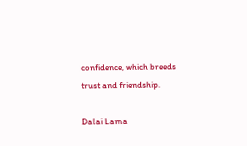confidence, which breeds trust and friendship.

Dalai Lama